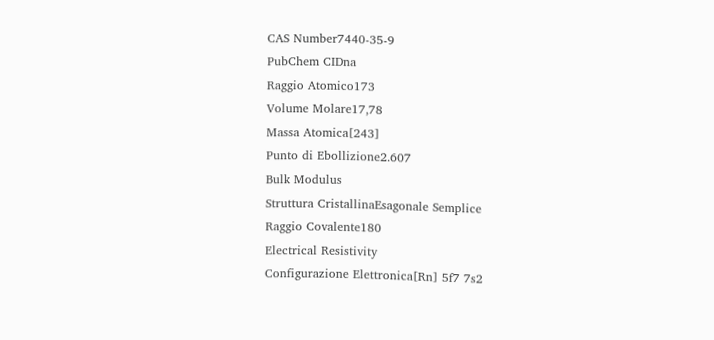CAS Number7440-35-9
PubChem CIDna
Raggio Atomico173
Volume Molare17,78
Massa Atomica[243]
Punto di Ebollizione2.607
Bulk Modulus
Struttura CristallinaEsagonale Semplice
Raggio Covalente180
Electrical Resistivity
Configurazione Elettronica[Rn] 5f7 7s2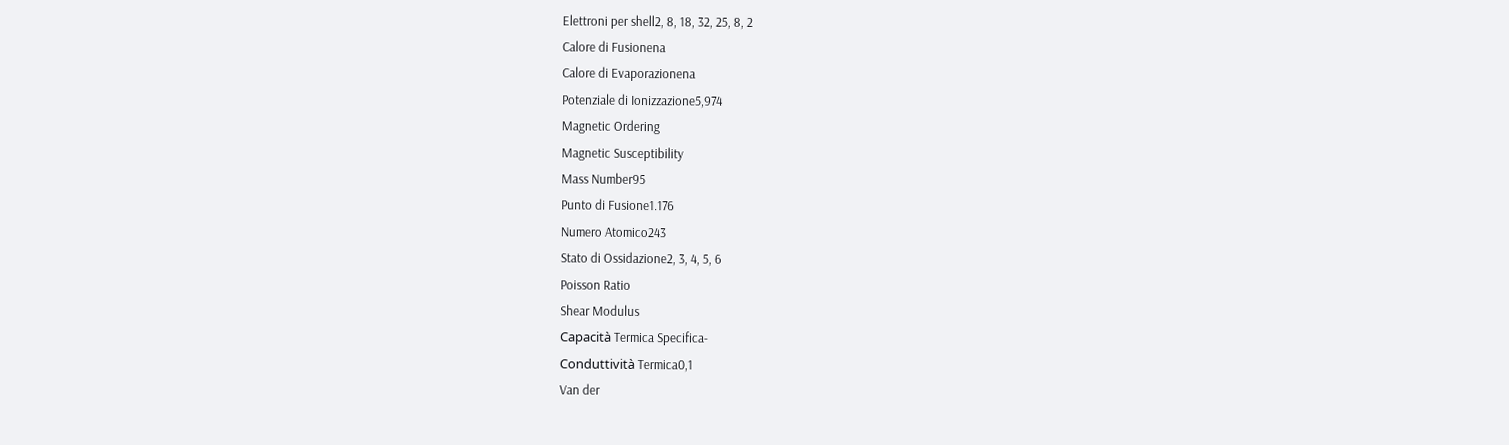Elettroni per shell2, 8, 18, 32, 25, 8, 2
Calore di Fusionena
Calore di Evaporazionena
Potenziale di Ionizzazione5,974
Magnetic Ordering
Magnetic Susceptibility
Mass Number95
Punto di Fusione1.176
Numero Atomico243
Stato di Ossidazione2, 3, 4, 5, 6
Poisson Ratio
Shear Modulus
Capacità Termica Specifica-
Conduttività Termica0,1
Van der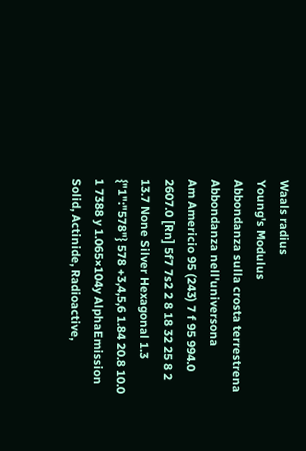Waals radius
Young's Modulus
Abbondanza sulla crosta terrestrena
Abbondanza nell'universona
Am Americio 95 (243) 7 f 95 994.0 2607.0 [Rn] 5f7 7s2 2 8 18 32 25 8 2 13.7 None Silver Hexagonal 1.3 {"1":"578"} 578 +3,4,5,6 1.84 20.8 10.0 1 7388 y 1.065×104y AlphaEmission Solid, Actinide, Radioactive,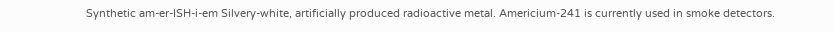Synthetic am-er-ISH-i-em Silvery-white, artificially produced radioactive metal. Americium-241 is currently used in smoke detectors.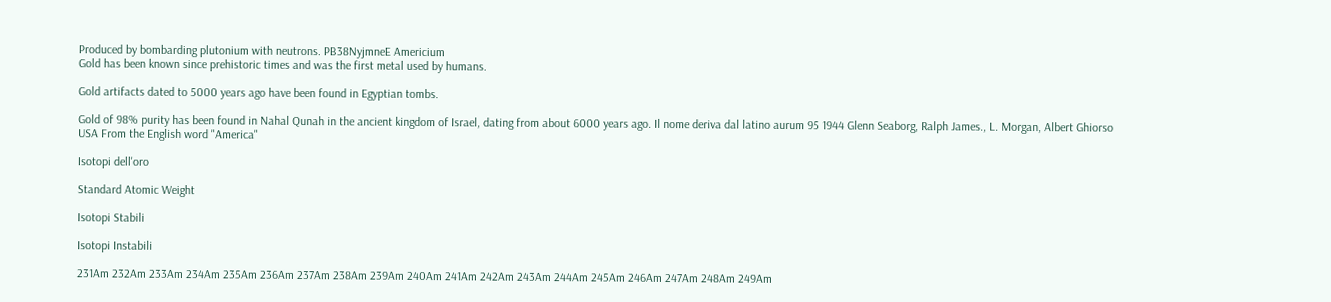Produced by bombarding plutonium with neutrons. PB38NyjmneE Americium
Gold has been known since prehistoric times and was the first metal used by humans.

Gold artifacts dated to 5000 years ago have been found in Egyptian tombs.

Gold of 98% purity has been found in Nahal Qunah in the ancient kingdom of Israel, dating from about 6000 years ago. Il nome deriva dal latino aurum 95 1944 Glenn Seaborg, Ralph James., L. Morgan, Albert Ghiorso USA From the English word "America"

Isotopi dell'oro

Standard Atomic Weight

Isotopi Stabili

Isotopi Instabili

231Am 232Am 233Am 234Am 235Am 236Am 237Am 238Am 239Am 240Am 241Am 242Am 243Am 244Am 245Am 246Am 247Am 248Am 249Am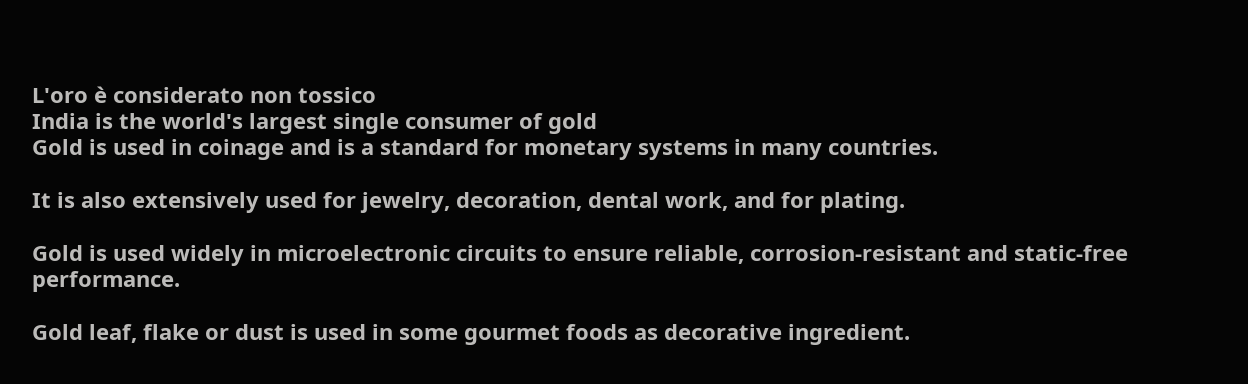L'oro è considerato non tossico
India is the world's largest single consumer of gold
Gold is used in coinage and is a standard for monetary systems in many countries.

It is also extensively used for jewelry, decoration, dental work, and for plating.

Gold is used widely in microelectronic circuits to ensure reliable, corrosion-resistant and static-free performance.

Gold leaf, flake or dust is used in some gourmet foods as decorative ingredient.